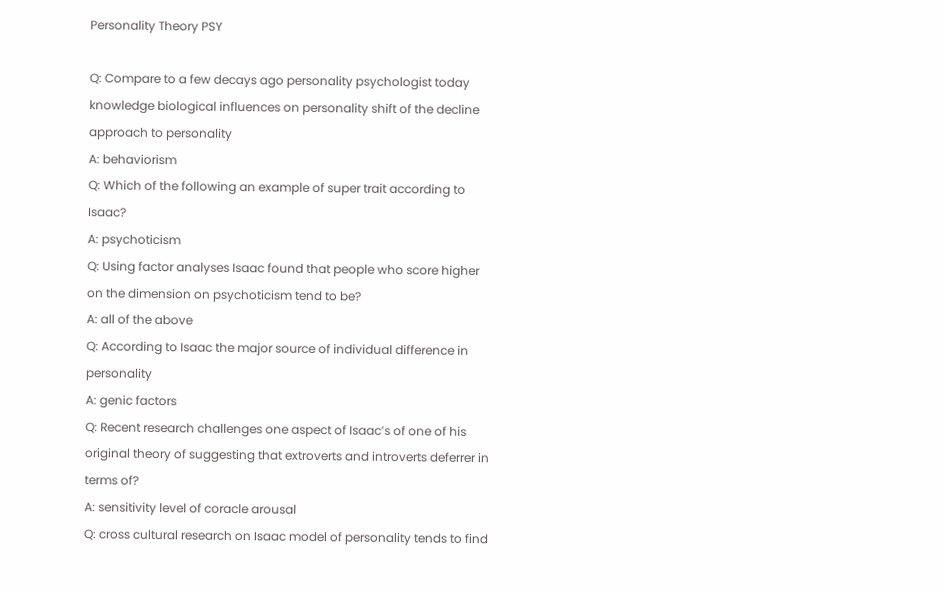Personality Theory PSY

Q: Compare to a few decays ago personality psychologist today knowledge biological influences on personality shift of the decline approach to personality
A: behaviorism
Q: Which of the following an example of super trait according to Isaac?
A: psychoticism
Q: Using factor analyses Isaac found that people who score higher on the dimension on psychoticism tend to be?
A: all of the above
Q: According to Isaac the major source of individual difference in personality
A: genic factors
Q: Recent research challenges one aspect of Isaac’s of one of his original theory of suggesting that extroverts and introverts deferrer in terms of?
A: sensitivity level of coracle arousal
Q: cross cultural research on Isaac model of personality tends to find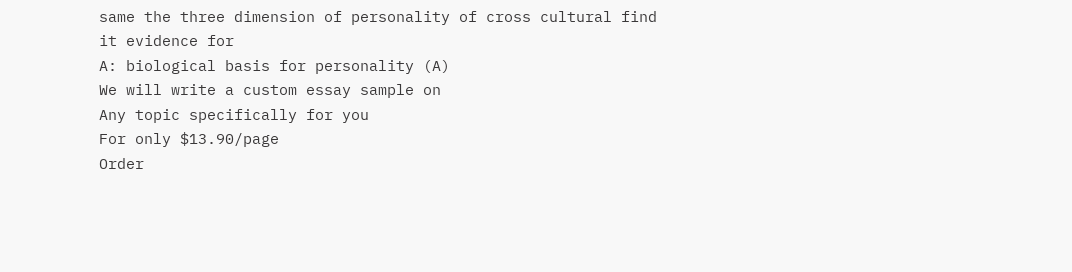same the three dimension of personality of cross cultural find it evidence for
A: biological basis for personality (A)
We will write a custom essay sample on
Any topic specifically for you
For only $13.90/page
Order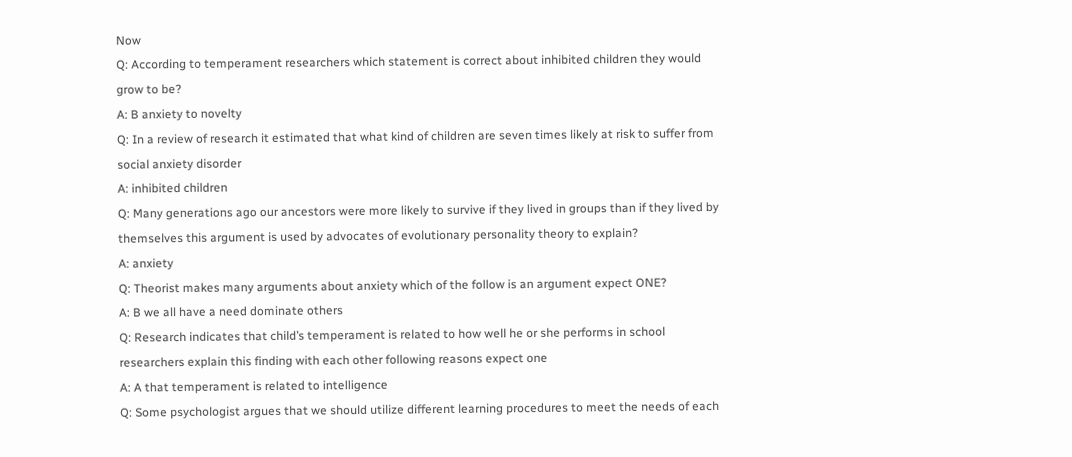Now
Q: According to temperament researchers which statement is correct about inhibited children they would grow to be?
A: B anxiety to novelty
Q: In a review of research it estimated that what kind of children are seven times likely at risk to suffer from social anxiety disorder
A: inhibited children
Q: Many generations ago our ancestors were more likely to survive if they lived in groups than if they lived by themselves this argument is used by advocates of evolutionary personality theory to explain?
A: anxiety
Q: Theorist makes many arguments about anxiety which of the follow is an argument expect ONE?
A: B we all have a need dominate others
Q: Research indicates that child’s temperament is related to how well he or she performs in school researchers explain this finding with each other following reasons expect one
A: A that temperament is related to intelligence
Q: Some psychologist argues that we should utilize different learning procedures to meet the needs of each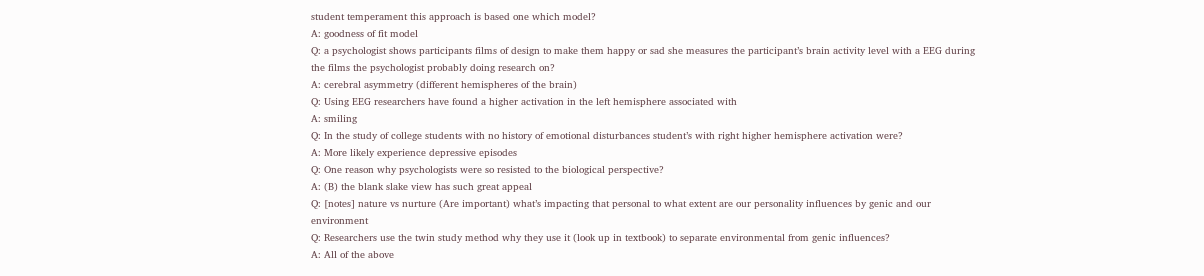student temperament this approach is based one which model?
A: goodness of fit model
Q: a psychologist shows participants films of design to make them happy or sad she measures the participant’s brain activity level with a EEG during the films the psychologist probably doing research on?
A: cerebral asymmetry (different hemispheres of the brain)
Q: Using EEG researchers have found a higher activation in the left hemisphere associated with
A: smiling
Q: In the study of college students with no history of emotional disturbances student’s with right higher hemisphere activation were?
A: More likely experience depressive episodes
Q: One reason why psychologists were so resisted to the biological perspective?
A: (B) the blank slake view has such great appeal
Q: [notes] nature vs nurture (Are important) what’s impacting that personal to what extent are our personality influences by genic and our environment
Q: Researchers use the twin study method why they use it (look up in textbook) to separate environmental from genic influences?
A: All of the above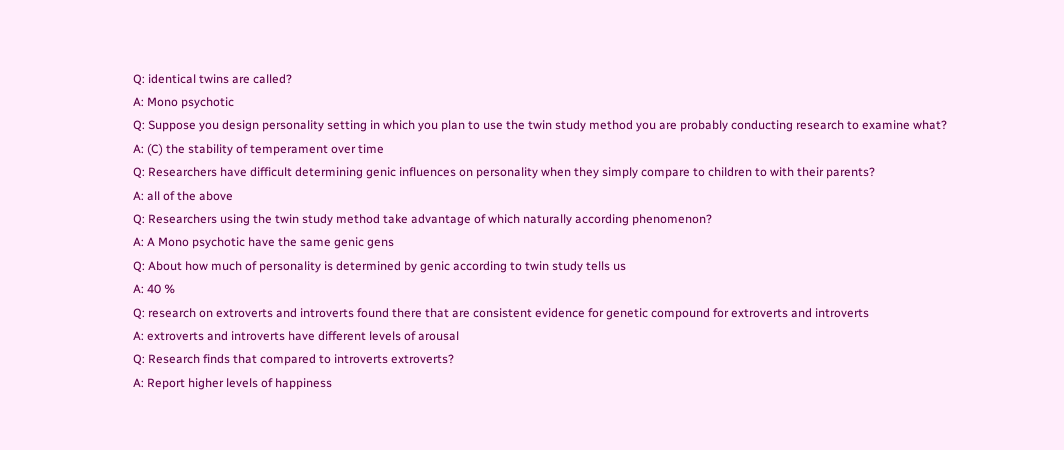Q: identical twins are called?
A: Mono psychotic
Q: Suppose you design personality setting in which you plan to use the twin study method you are probably conducting research to examine what?
A: (C) the stability of temperament over time
Q: Researchers have difficult determining genic influences on personality when they simply compare to children to with their parents?
A: all of the above
Q: Researchers using the twin study method take advantage of which naturally according phenomenon?
A: A Mono psychotic have the same genic gens
Q: About how much of personality is determined by genic according to twin study tells us
A: 40 %
Q: research on extroverts and introverts found there that are consistent evidence for genetic compound for extroverts and introverts
A: extroverts and introverts have different levels of arousal
Q: Research finds that compared to introverts extroverts?
A: Report higher levels of happiness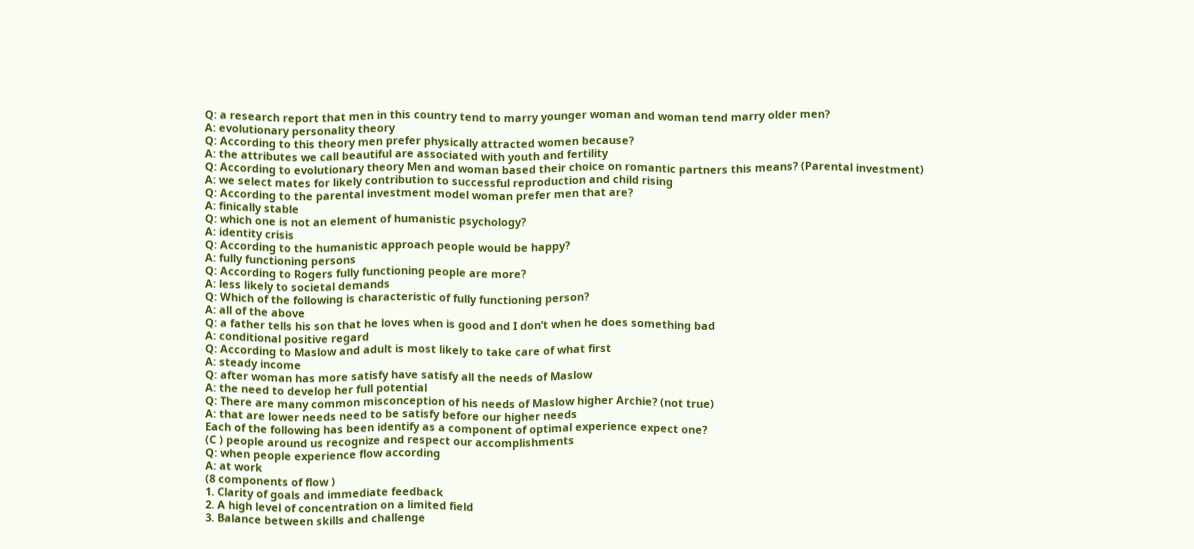Q: a research report that men in this country tend to marry younger woman and woman tend marry older men?
A: evolutionary personality theory
Q: According to this theory men prefer physically attracted women because?
A: the attributes we call beautiful are associated with youth and fertility
Q: According to evolutionary theory Men and woman based their choice on romantic partners this means? (Parental investment)
A: we select mates for likely contribution to successful reproduction and child rising
Q: According to the parental investment model woman prefer men that are?
A: finically stable
Q: which one is not an element of humanistic psychology?
A: identity crisis
Q: According to the humanistic approach people would be happy?
A: fully functioning persons
Q: According to Rogers fully functioning people are more?
A: less likely to societal demands
Q: Which of the following is characteristic of fully functioning person?
A: all of the above
Q: a father tells his son that he loves when is good and I don’t when he does something bad
A: conditional positive regard
Q: According to Maslow and adult is most likely to take care of what first
A: steady income
Q: after woman has more satisfy have satisfy all the needs of Maslow
A: the need to develop her full potential
Q: There are many common misconception of his needs of Maslow higher Archie? (not true)
A: that are lower needs need to be satisfy before our higher needs
Each of the following has been identify as a component of optimal experience expect one?
(C ) people around us recognize and respect our accomplishments
Q: when people experience flow according
A: at work
(8 components of flow )
1. Clarity of goals and immediate feedback
2. A high level of concentration on a limited field
3. Balance between skills and challenge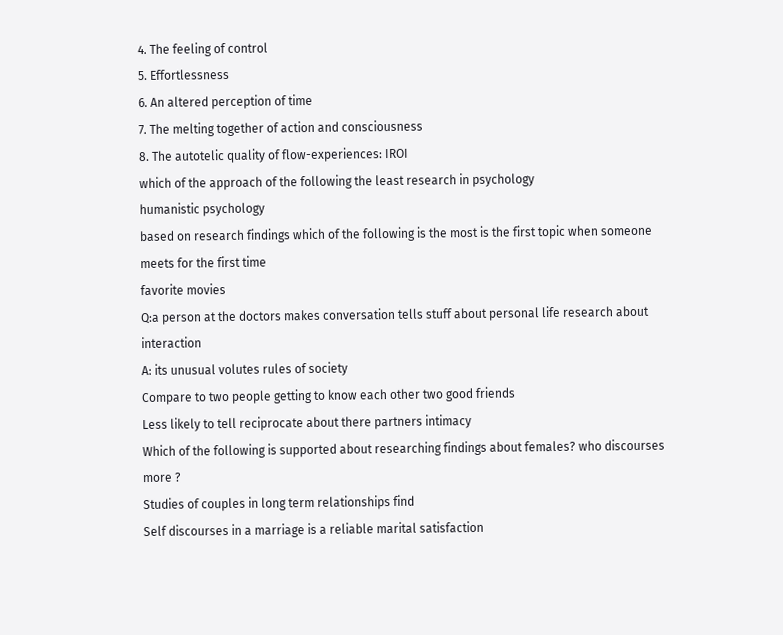4. The feeling of control
5. Effortlessness
6. An altered perception of time
7. The melting together of action and consciousness
8. The autotelic quality of flow-experiences: IROI
which of the approach of the following the least research in psychology
humanistic psychology
based on research findings which of the following is the most is the first topic when someone meets for the first time
favorite movies
Q:a person at the doctors makes conversation tells stuff about personal life research about interaction
A: its unusual volutes rules of society
Compare to two people getting to know each other two good friends
Less likely to tell reciprocate about there partners intimacy
Which of the following is supported about researching findings about females? who discourses more ?
Studies of couples in long term relationships find
Self discourses in a marriage is a reliable marital satisfaction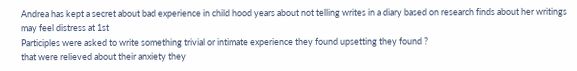Andrea has kept a secret about bad experience in child hood years about not telling writes in a diary based on research finds about her writings
may feel distress at 1st
Participles were asked to write something trivial or intimate experience they found upsetting they found ?
that were relieved about their anxiety they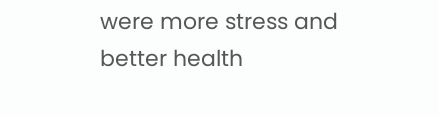were more stress and better health